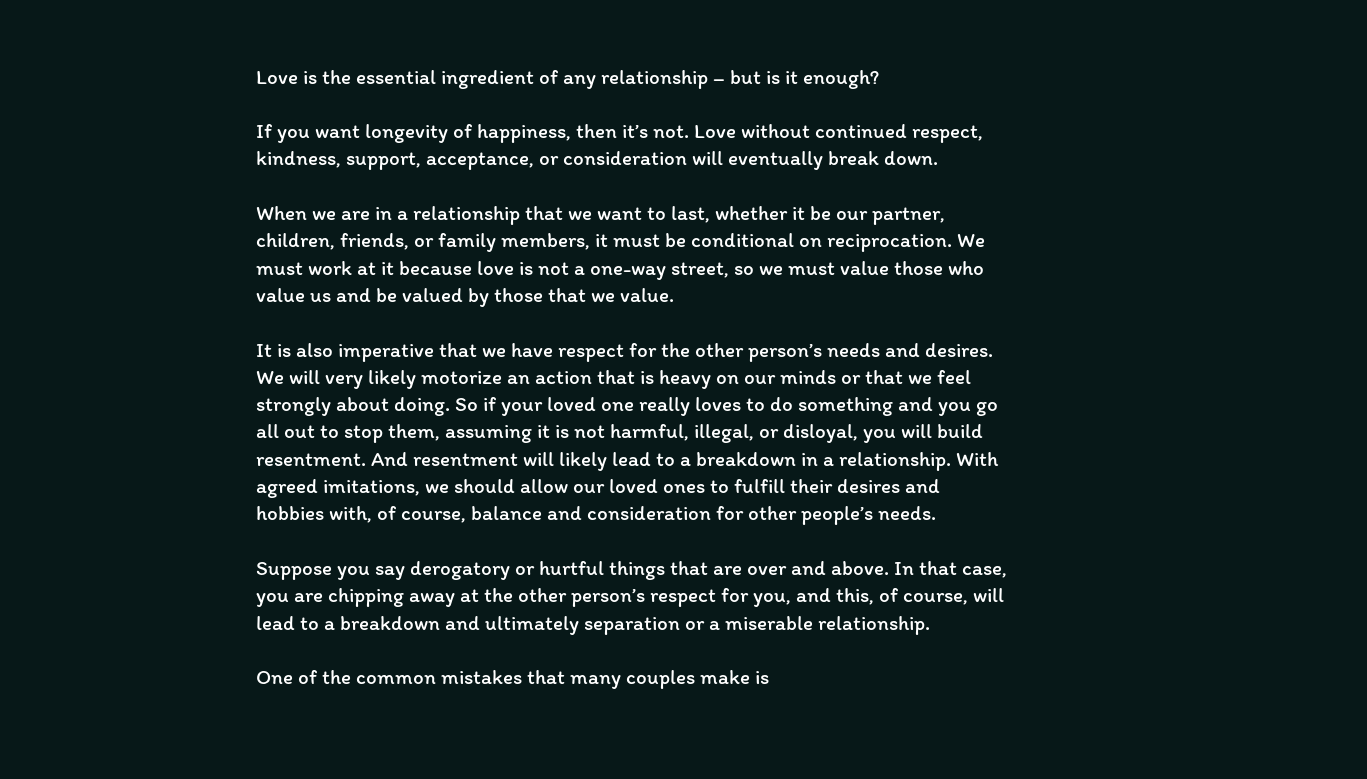Love is the essential ingredient of any relationship – but is it enough?

If you want longevity of happiness, then it’s not. Love without continued respect, kindness, support, acceptance, or consideration will eventually break down.

When we are in a relationship that we want to last, whether it be our partner, children, friends, or family members, it must be conditional on reciprocation. We must work at it because love is not a one-way street, so we must value those who value us and be valued by those that we value.

It is also imperative that we have respect for the other person’s needs and desires. We will very likely motorize an action that is heavy on our minds or that we feel strongly about doing. So if your loved one really loves to do something and you go all out to stop them, assuming it is not harmful, illegal, or disloyal, you will build resentment. And resentment will likely lead to a breakdown in a relationship. With agreed imitations, we should allow our loved ones to fulfill their desires and hobbies with, of course, balance and consideration for other people’s needs.

Suppose you say derogatory or hurtful things that are over and above. In that case, you are chipping away at the other person’s respect for you, and this, of course, will lead to a breakdown and ultimately separation or a miserable relationship.

One of the common mistakes that many couples make is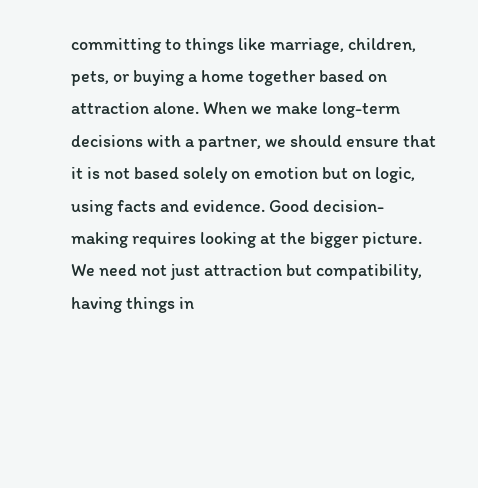committing to things like marriage, children, pets, or buying a home together based on attraction alone. When we make long-term decisions with a partner, we should ensure that it is not based solely on emotion but on logic, using facts and evidence. Good decision-making requires looking at the bigger picture. We need not just attraction but compatibility, having things in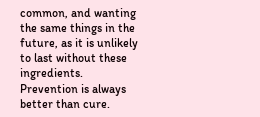common, and wanting the same things in the future, as it is unlikely to last without these ingredients. Prevention is always better than cure.